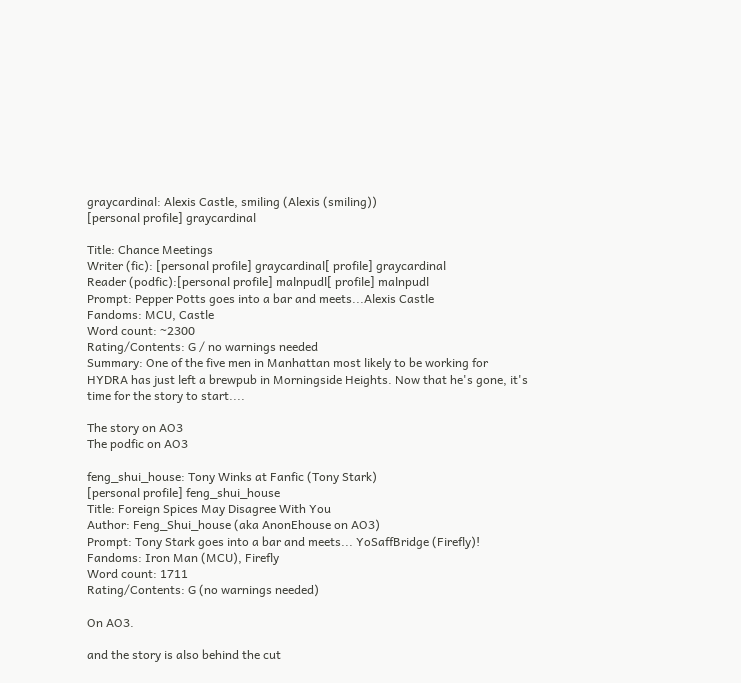graycardinal: Alexis Castle, smiling (Alexis (smiling))
[personal profile] graycardinal

Title: Chance Meetings
Writer (fic): [personal profile] graycardinal[ profile] graycardinal
Reader (podfic):[personal profile] malnpudl[ profile] malnpudl
Prompt: Pepper Potts goes into a bar and meets...Alexis Castle
Fandoms: MCU, Castle
Word count: ~2300
Rating/Contents: G / no warnings needed
Summary: One of the five men in Manhattan most likely to be working for HYDRA has just left a brewpub in Morningside Heights. Now that he's gone, it's time for the story to start....

The story on AO3
The podfic on AO3

feng_shui_house: Tony Winks at Fanfic (Tony Stark)
[personal profile] feng_shui_house
Title: Foreign Spices May Disagree With You
Author: Feng_Shui_house (aka AnonEhouse on AO3)
Prompt: Tony Stark goes into a bar and meets... YoSaffBridge (Firefly)!
Fandoms: Iron Man (MCU), Firefly
Word count: 1711
Rating/Contents: G (no warnings needed)

On AO3.

and the story is also behind the cut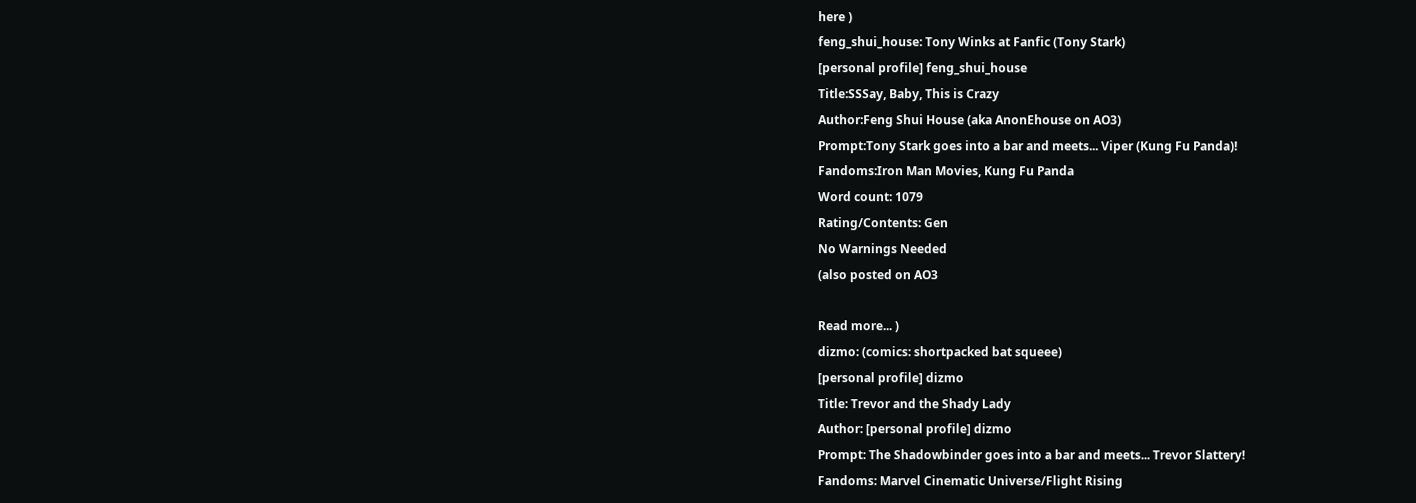here )
feng_shui_house: Tony Winks at Fanfic (Tony Stark)
[personal profile] feng_shui_house
Title:SSSay, Baby, This is Crazy
Author:Feng Shui House (aka AnonEhouse on AO3)
Prompt:Tony Stark goes into a bar and meets... Viper (Kung Fu Panda)!
Fandoms:Iron Man Movies, Kung Fu Panda
Word count: 1079
Rating/Contents: Gen
No Warnings Needed
(also posted on AO3

Read more... )
dizmo: (comics: shortpacked bat squeee)
[personal profile] dizmo
Title: Trevor and the Shady Lady
Author: [personal profile] dizmo
Prompt: The Shadowbinder goes into a bar and meets... Trevor Slattery!
Fandoms: Marvel Cinematic Universe/Flight Rising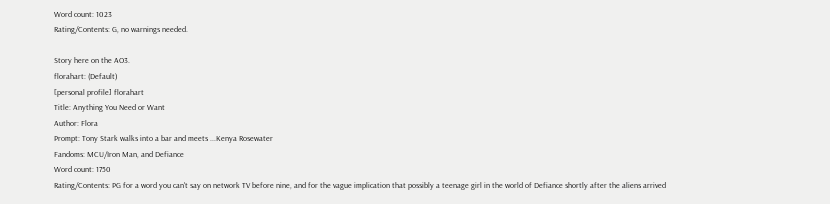Word count: 1023
Rating/Contents: G, no warnings needed.

Story here on the AO3.
florahart: (Default)
[personal profile] florahart
Title: Anything You Need or Want
Author: Flora
Prompt: Tony Stark walks into a bar and meets ...Kenya Rosewater
Fandoms: MCU/Iron Man, and Defiance
Word count: 1750
Rating/Contents: PG for a word you can't say on network TV before nine, and for the vague implication that possibly a teenage girl in the world of Defiance shortly after the aliens arrived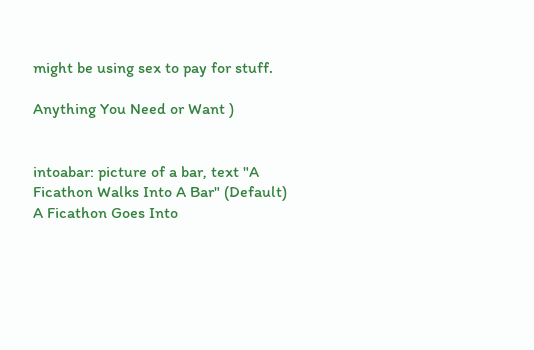might be using sex to pay for stuff.

Anything You Need or Want )


intoabar: picture of a bar, text "A Ficathon Walks Into A Bar" (Default)
A Ficathon Goes Into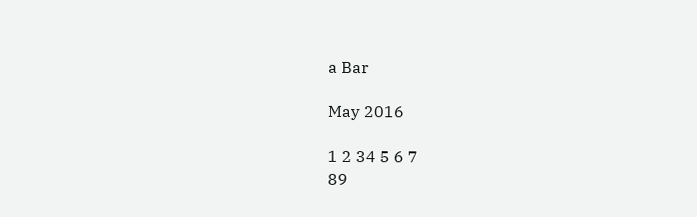a Bar

May 2016

1 2 34 5 6 7
89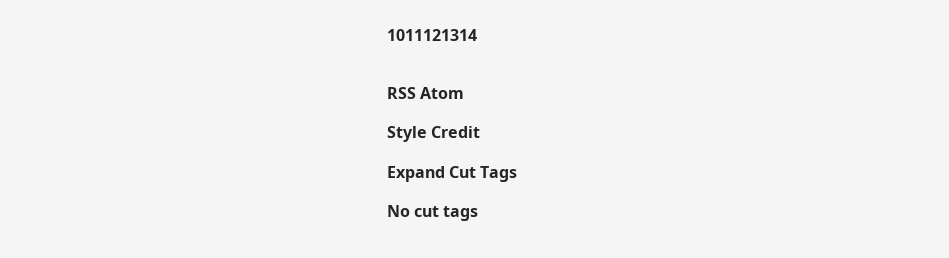1011121314


RSS Atom

Style Credit

Expand Cut Tags

No cut tags